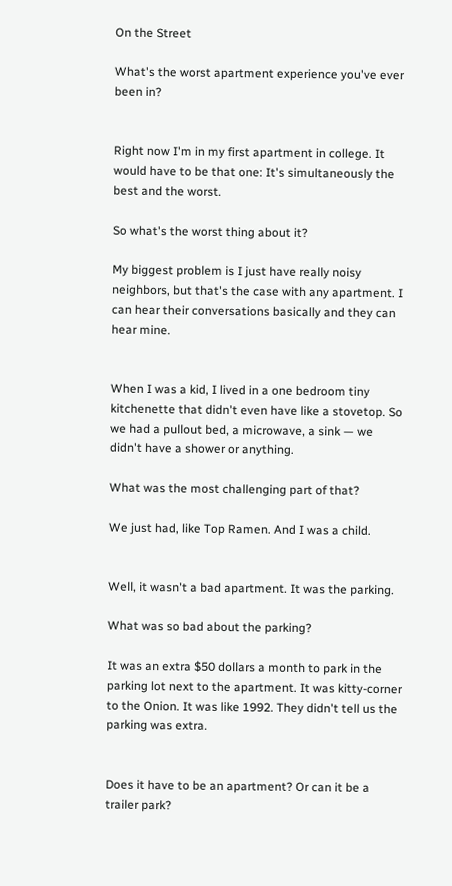On the Street

What's the worst apartment experience you've ever been in?


Right now I'm in my first apartment in college. It would have to be that one: It's simultaneously the best and the worst.

So what's the worst thing about it?

My biggest problem is I just have really noisy neighbors, but that's the case with any apartment. I can hear their conversations basically and they can hear mine.


When I was a kid, I lived in a one bedroom tiny kitchenette that didn't even have like a stovetop. So we had a pullout bed, a microwave, a sink — we didn't have a shower or anything.

What was the most challenging part of that?

We just had, like Top Ramen. And I was a child.


Well, it wasn't a bad apartment. It was the parking.

What was so bad about the parking?

It was an extra $50 dollars a month to park in the parking lot next to the apartment. It was kitty-corner to the Onion. It was like 1992. They didn't tell us the parking was extra.


Does it have to be an apartment? Or can it be a trailer park?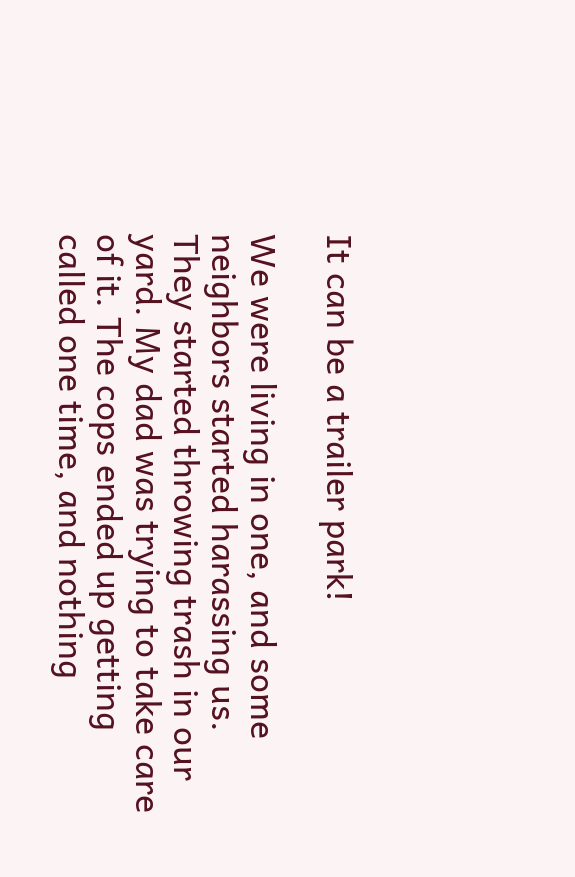It can be a trailer park!

We were living in one, and some neighbors started harassing us. They started throwing trash in our yard. My dad was trying to take care of it. The cops ended up getting called one time, and nothing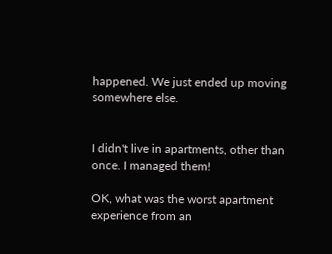happened. We just ended up moving somewhere else.


I didn't live in apartments, other than once. I managed them!

OK, what was the worst apartment experience from an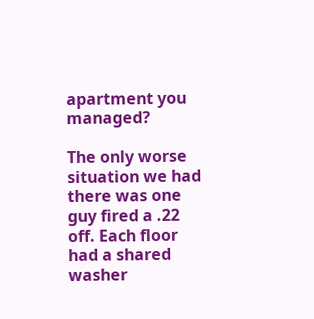apartment you managed?

The only worse situation we had there was one guy fired a .22 off. Each floor had a shared washer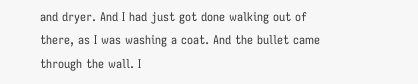and dryer. And I had just got done walking out of there, as I was washing a coat. And the bullet came through the wall. I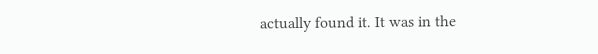actually found it. It was in the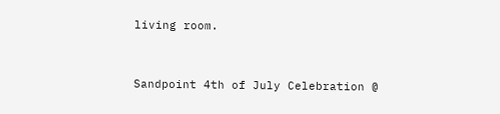living room.


Sandpoint 4th of July Celebration @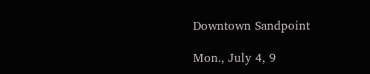Downtown Sandpoint

Mon., July 4, 9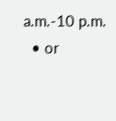a.m.-10 p.m.
  • or